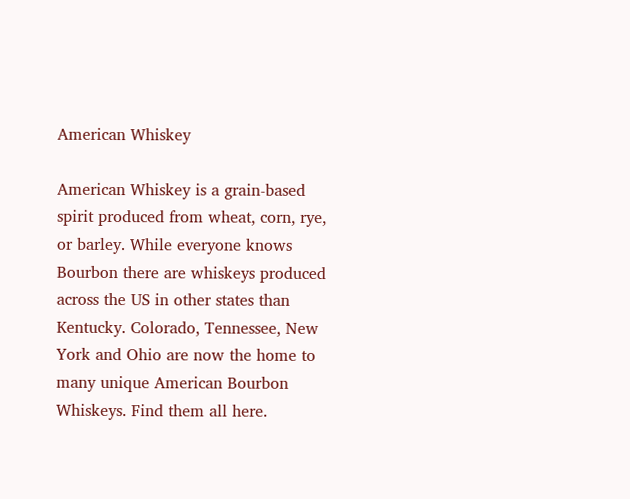American Whiskey

American Whiskey is a grain-based spirit produced from wheat, corn, rye, or barley. While everyone knows Bourbon there are whiskeys produced across the US in other states than Kentucky. Colorado, Tennessee, New York and Ohio are now the home to many unique American Bourbon Whiskeys. Find them all here.